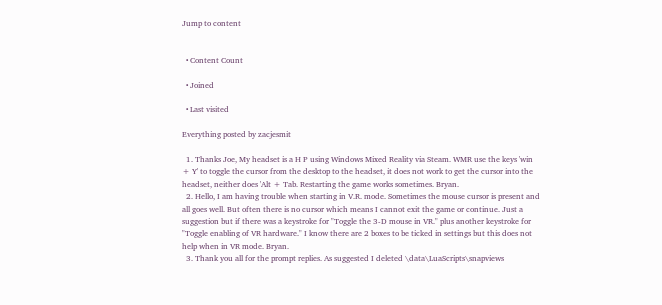Jump to content


  • Content Count

  • Joined

  • Last visited

Everything posted by zacjesmit

  1. Thanks Joe, My headset is a H P using Windows Mixed Reality via Steam. WMR use the keys 'win + Y' to toggle the cursor from the desktop to the headset, it does not work to get the cursor into the headset, neither does 'Alt + Tab. Restarting the game works sometimes. Bryan.
  2. Hello, I am having trouble when starting in V.R. mode. Sometimes the mouse cursor is present and all goes well. But often there is no cursor which means I cannot exit the game or continue. Just a suggestion but if there was a keystroke for "Toggle the 3-D mouse in VR." plus another keystroke for "Toggle enabling of VR hardware." I know there are 2 boxes to be ticked in settings but this does not help when in VR mode. Bryan.
  3. Thank you all for the prompt replies. As suggested I deleted \data\LuaScripts\snapviews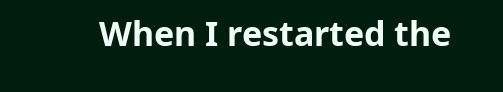When I restarted the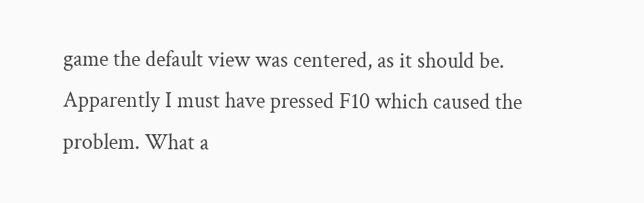game the default view was centered, as it should be. Apparently I must have pressed F10 which caused the problem. What a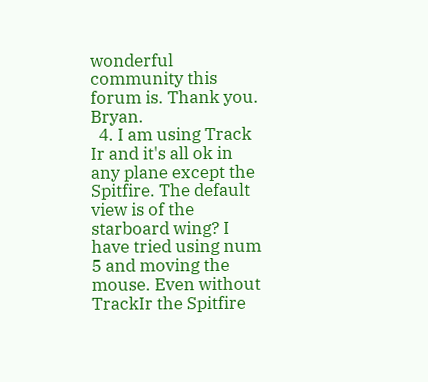wonderful community this forum is. Thank you. Bryan.
  4. I am using Track Ir and it's all ok in any plane except the Spitfire. The default view is of the starboard wing? I have tried using num 5 and moving the mouse. Even without TrackIr the Spitfire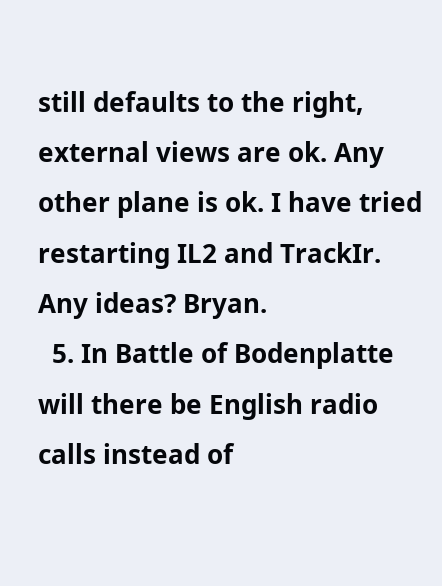still defaults to the right, external views are ok. Any other plane is ok. I have tried restarting IL2 and TrackIr. Any ideas? Bryan.
  5. In Battle of Bodenplatte will there be English radio calls instead of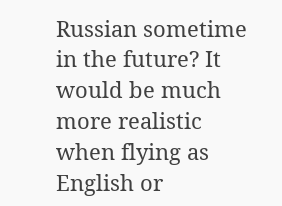Russian sometime in the future? It would be much more realistic when flying as English or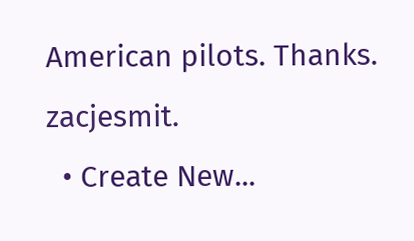American pilots. Thanks. zacjesmit.
  • Create New...